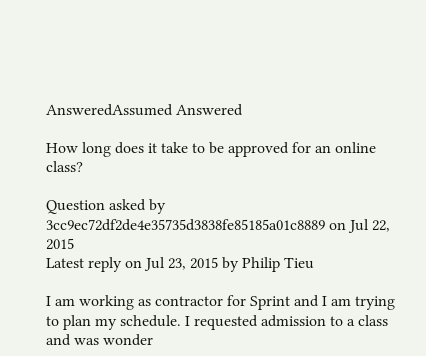AnsweredAssumed Answered

How long does it take to be approved for an online class?

Question asked by 3cc9ec72df2de4e35735d3838fe85185a01c8889 on Jul 22, 2015
Latest reply on Jul 23, 2015 by Philip Tieu

I am working as contractor for Sprint and I am trying to plan my schedule. I requested admission to a class and was wonder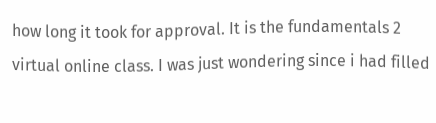how long it took for approval. It is the fundamentals 2 virtual online class. I was just wondering since i had filled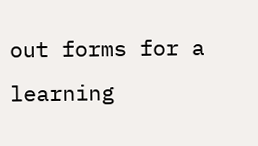out forms for a learning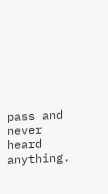pass and never heard anything.